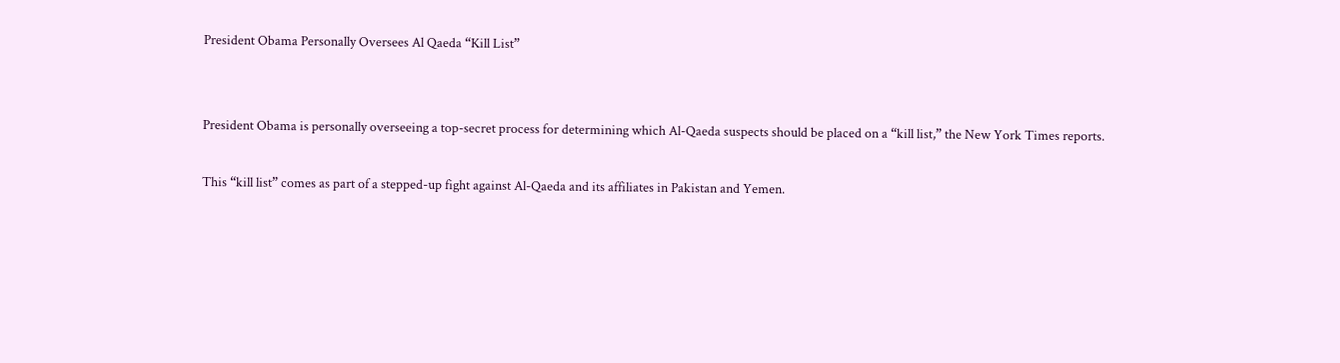President Obama Personally Oversees Al Qaeda “Kill List”


President Obama is personally overseeing a top-secret process for determining which Al-Qaeda suspects should be placed on a “kill list,” the New York Times reports.

This “kill list” comes as part of a stepped-up fight against Al-Qaeda and its affiliates in Pakistan and Yemen.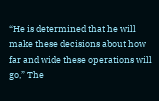“He is determined that he will make these decisions about how far and wide these operations will go,” The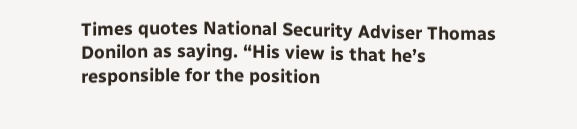Times quotes National Security Adviser Thomas Donilon as saying. “His view is that he’s responsible for the position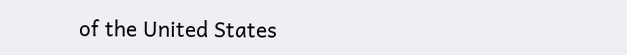of the United States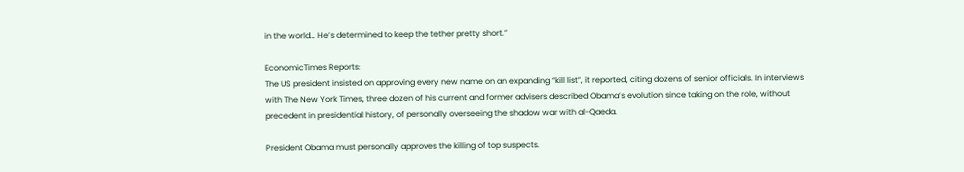in the world… He’s determined to keep the tether pretty short.”

EconomicTimes Reports:
The US president insisted on approving every new name on an expanding “kill list”, it reported, citing dozens of senior officials. In interviews with The New York Times, three dozen of his current and former advisers described Obama’s evolution since taking on the role, without precedent in presidential history, of personally overseeing the shadow war with al-Qaeda.

President Obama must personally approves the killing of top suspects.